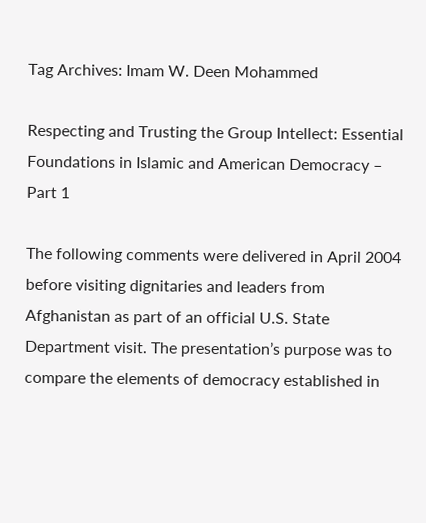Tag Archives: Imam W. Deen Mohammed

Respecting and Trusting the Group Intellect: Essential Foundations in Islamic and American Democracy – Part 1

The following comments were delivered in April 2004 before visiting dignitaries and leaders from Afghanistan as part of an official U.S. State Department visit. The presentation’s purpose was to compare the elements of democracy established in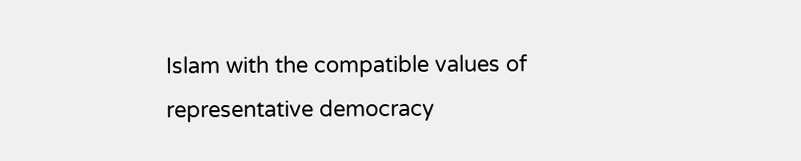Islam with the compatible values of representative democracy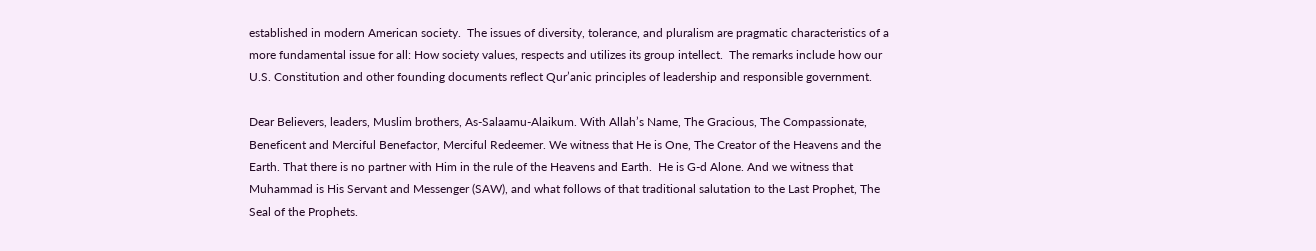established in modern American society.  The issues of diversity, tolerance, and pluralism are pragmatic characteristics of a more fundamental issue for all: How society values, respects and utilizes its group intellect.  The remarks include how our U.S. Constitution and other founding documents reflect Qur’anic principles of leadership and responsible government.

Dear Believers, leaders, Muslim brothers, As-Salaamu-Alaikum. With Allah’s Name, The Gracious, The Compassionate, Beneficent and Merciful Benefactor, Merciful Redeemer. We witness that He is One, The Creator of the Heavens and the Earth. That there is no partner with Him in the rule of the Heavens and Earth.  He is G-d Alone. And we witness that Muhammad is His Servant and Messenger (SAW), and what follows of that traditional salutation to the Last Prophet, The Seal of the Prophets.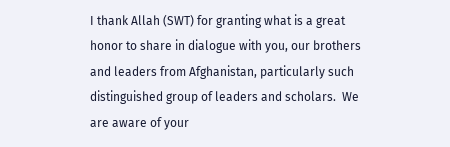I thank Allah (SWT) for granting what is a great honor to share in dialogue with you, our brothers and leaders from Afghanistan, particularly such distinguished group of leaders and scholars.  We are aware of your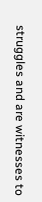struggles and are witnesses to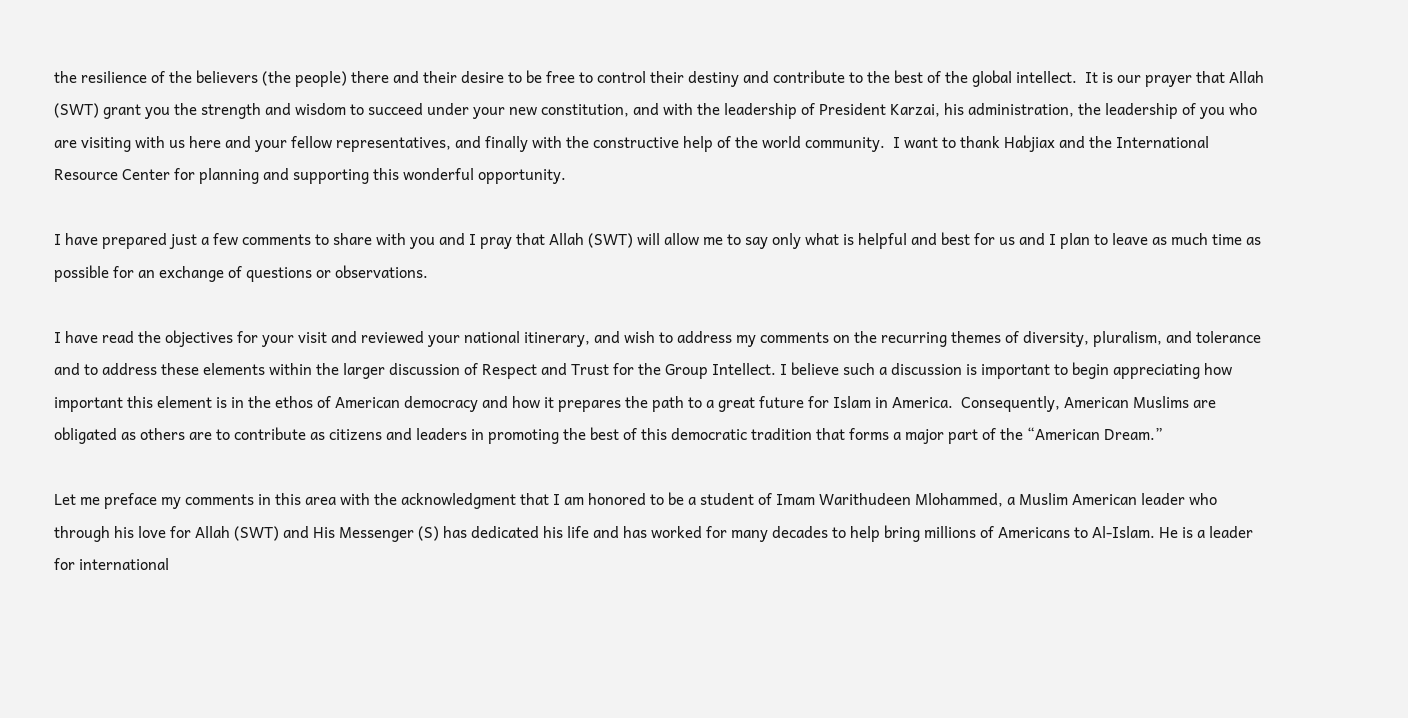the resilience of the believers (the people) there and their desire to be free to control their destiny and contribute to the best of the global intellect.  It is our prayer that Allah (SWT) grant you the strength and wisdom to succeed under your new constitution, and with the leadership of President Karzai, his administration, the leadership of you who are visiting with us here and your fellow representatives, and finally with the constructive help of the world community.  I want to thank Habjiax and the International Resource Center for planning and supporting this wonderful opportunity.

I have prepared just a few comments to share with you and I pray that Allah (SWT) will allow me to say only what is helpful and best for us and I plan to leave as much time as possible for an exchange of questions or observations.

I have read the objectives for your visit and reviewed your national itinerary, and wish to address my comments on the recurring themes of diversity, pluralism, and tolerance and to address these elements within the larger discussion of Respect and Trust for the Group Intellect. I believe such a discussion is important to begin appreciating how important this element is in the ethos of American democracy and how it prepares the path to a great future for Islam in America.  Consequently, American Muslims are obligated as others are to contribute as citizens and leaders in promoting the best of this democratic tradition that forms a major part of the “American Dream.”

Let me preface my comments in this area with the acknowledgment that I am honored to be a student of Imam Warithudeen Mlohammed, a Muslim American leader who through his love for Allah (SWT) and His Messenger (S) has dedicated his life and has worked for many decades to help bring millions of Americans to Al-Islam. He is a leader for international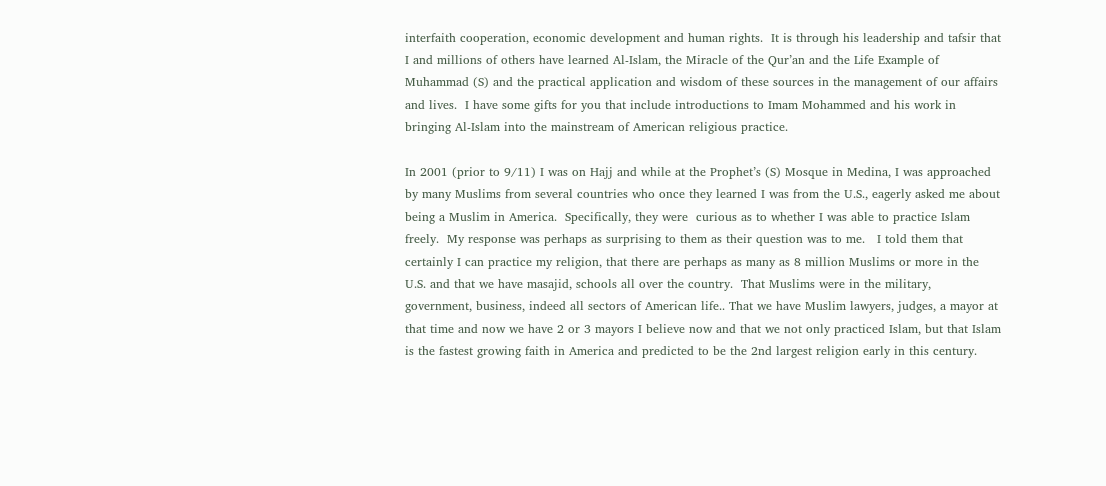interfaith cooperation, economic development and human rights.  It is through his leadership and tafsir that I and millions of others have learned Al-Islam, the Miracle of the Qur’an and the Life Example of Muhammad (S) and the practical application and wisdom of these sources in the management of our affairs and lives.  I have some gifts for you that include introductions to Imam Mohammed and his work in bringing Al-Islam into the mainstream of American religious practice.

In 2001 (prior to 9/11) I was on Hajj and while at the Prophet’s (S) Mosque in Medina, I was approached by many Muslims from several countries who once they learned I was from the U.S., eagerly asked me about being a Muslim in America.  Specifically, they were  curious as to whether I was able to practice Islam freely.  My response was perhaps as surprising to them as their question was to me.   I told them that certainly I can practice my religion, that there are perhaps as many as 8 million Muslims or more in the U.S. and that we have masajid, schools all over the country.  That Muslims were in the military, government, business, indeed all sectors of American life.. That we have Muslim lawyers, judges, a mayor at that time and now we have 2 or 3 mayors I believe now and that we not only practiced Islam, but that Islam is the fastest growing faith in America and predicted to be the 2nd largest religion early in this century.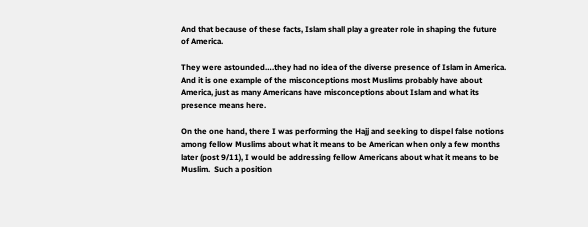And that because of these facts, Islam shall play a greater role in shaping the future of America.

They were astounded….they had no idea of the diverse presence of Islam in America. And it is one example of the misconceptions most Muslims probably have about America, just as many Americans have misconceptions about Islam and what its presence means here.

On the one hand, there I was performing the Hajj and seeking to dispel false notions among fellow Muslims about what it means to be American when only a few months later (post 9/11), I would be addressing fellow Americans about what it means to be Muslim.  Such a position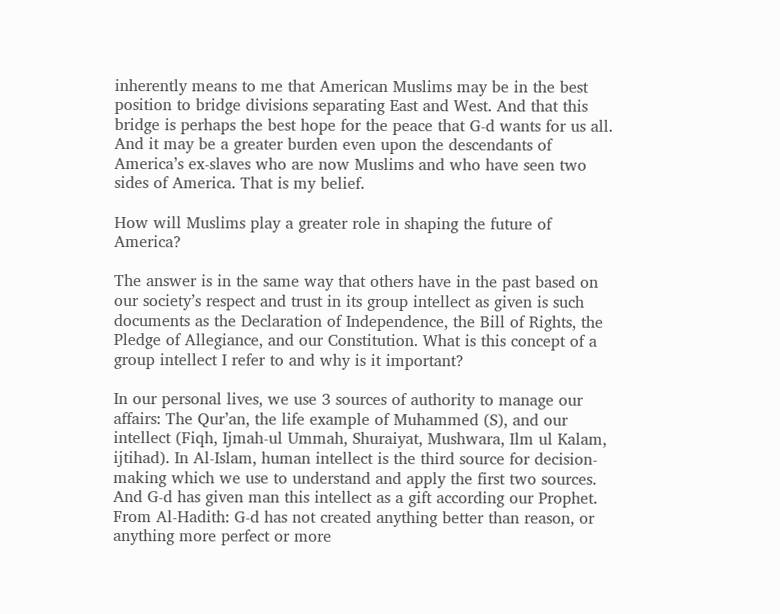inherently means to me that American Muslims may be in the best position to bridge divisions separating East and West. And that this bridge is perhaps the best hope for the peace that G-d wants for us all. And it may be a greater burden even upon the descendants of America’s ex-slaves who are now Muslims and who have seen two sides of America. That is my belief.

How will Muslims play a greater role in shaping the future of America?

The answer is in the same way that others have in the past based on our society’s respect and trust in its group intellect as given is such documents as the Declaration of Independence, the Bill of Rights, the Pledge of Allegiance, and our Constitution. What is this concept of a group intellect I refer to and why is it important?

In our personal lives, we use 3 sources of authority to manage our affairs: The Qur’an, the life example of Muhammed (S), and our intellect (Fiqh, Ijmah-ul Ummah, Shuraiyat, Mushwara, Ilm ul Kalam, ijtihad). In Al-Islam, human intellect is the third source for decision-making which we use to understand and apply the first two sources. And G-d has given man this intellect as a gift according our Prophet. From Al-Hadith: G-d has not created anything better than reason, or anything more perfect or more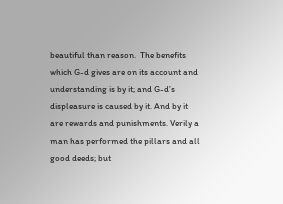beautiful than reason.  The benefits which G-d gives are on its account and understanding is by it; and G-d’s displeasure is caused by it. And by it are rewards and punishments. Verily a man has performed the pillars and all good deeds; but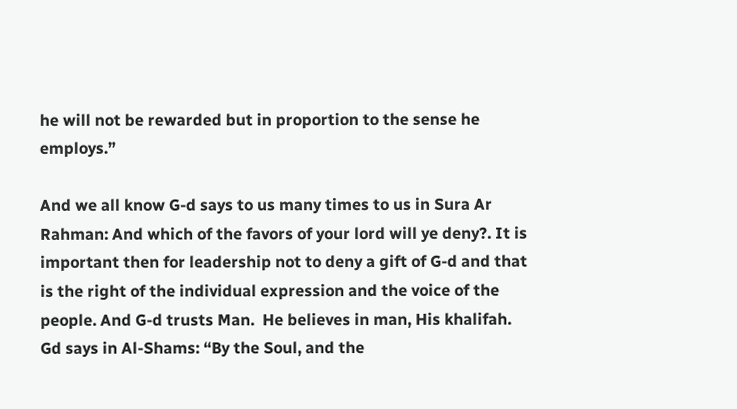he will not be rewarded but in proportion to the sense he employs.”

And we all know G-d says to us many times to us in Sura Ar Rahman: And which of the favors of your lord will ye deny?. It is important then for leadership not to deny a gift of G-d and that is the right of the individual expression and the voice of the people. And G-d trusts Man.  He believes in man, His khalifah. Gd says in Al-Shams: “By the Soul, and the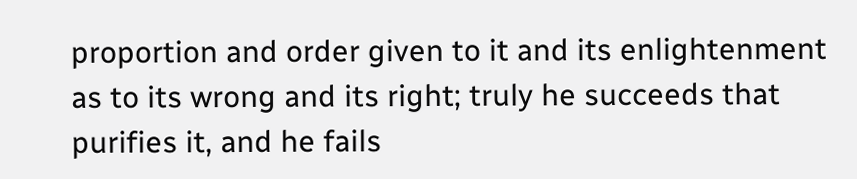proportion and order given to it and its enlightenment as to its wrong and its right; truly he succeeds that purifies it, and he fails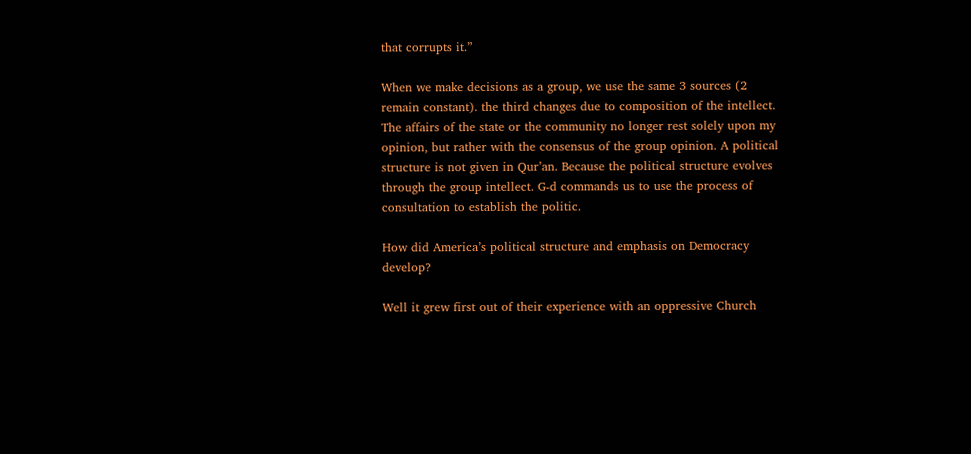that corrupts it.”

When we make decisions as a group, we use the same 3 sources (2 remain constant). the third changes due to composition of the intellect. The affairs of the state or the community no longer rest solely upon my opinion, but rather with the consensus of the group opinion. A political structure is not given in Qur’an. Because the political structure evolves through the group intellect. G-d commands us to use the process of consultation to establish the politic.

How did America’s political structure and emphasis on Democracy develop?

Well it grew first out of their experience with an oppressive Church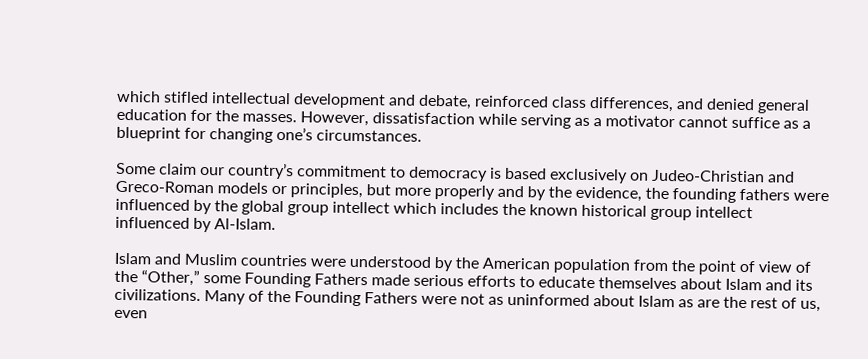which stifled intellectual development and debate, reinforced class differences, and denied general education for the masses. However, dissatisfaction while serving as a motivator cannot suffice as a blueprint for changing one’s circumstances.

Some claim our country’s commitment to democracy is based exclusively on Judeo-Christian and Greco-Roman models or principles, but more properly and by the evidence, the founding fathers were influenced by the global group intellect which includes the known historical group intellect influenced by Al-Islam.

Islam and Muslim countries were understood by the American population from the point of view of the “Other,” some Founding Fathers made serious efforts to educate themselves about Islam and its civilizations. Many of the Founding Fathers were not as uninformed about Islam as are the rest of us, even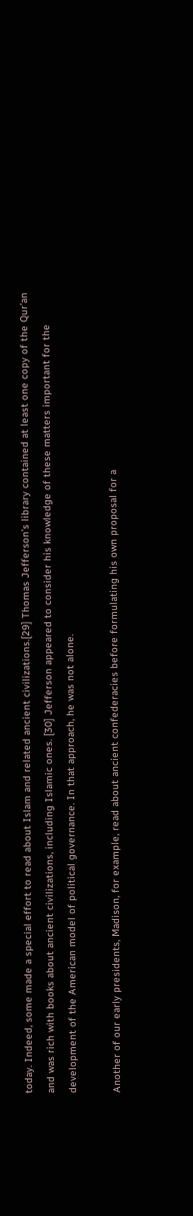today. Indeed, some made a special effort to read about Islam and related ancient civilizations.[29] Thomas Jefferson’s library contained at least one copy of the Qur’an and was rich with books about ancient civilizations, including Islamic ones. [30] Jefferson appeared to consider his knowledge of these matters important for the development of the American model of political governance. In that approach, he was not alone.

Another of our early presidents, Madison, for example, read about ancient confederacies before formulating his own proposal for a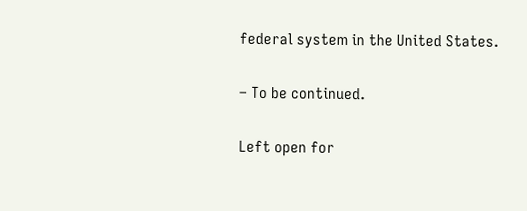federal system in the United States.

– To be continued.

Left open for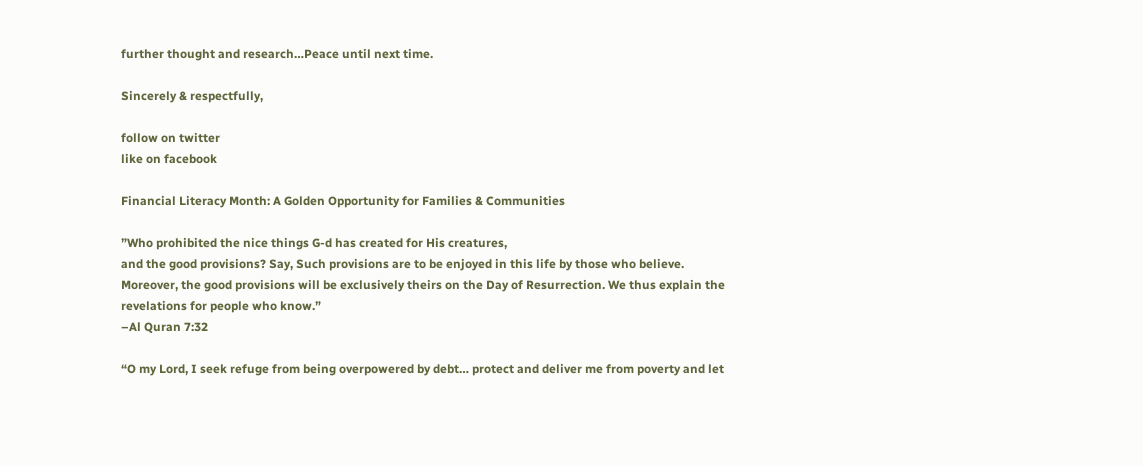further thought and research…Peace until next time.

Sincerely & respectfully,

follow on twitter
like on facebook

Financial Literacy Month: A Golden Opportunity for Families & Communities

”Who prohibited the nice things G-d has created for His creatures,
and the good provisions? Say, Such provisions are to be enjoyed in this life by those who believe. Moreover, the good provisions will be exclusively theirs on the Day of Resurrection. We thus explain the revelations for people who know.”
–Al Quran 7:32

“O my Lord, I seek refuge from being overpowered by debt… protect and deliver me from poverty and let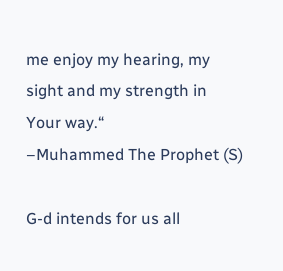me enjoy my hearing, my sight and my strength in Your way.“
–Muhammed The Prophet (S)

G-d intends for us all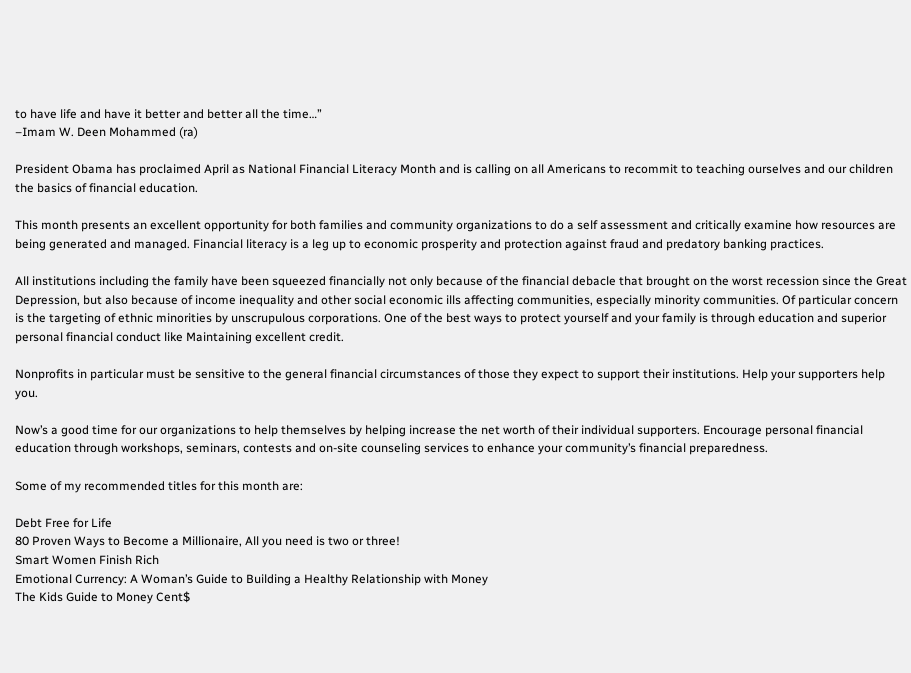to have life and have it better and better all the time…”
–Imam W. Deen Mohammed (ra)

President Obama has proclaimed April as National Financial Literacy Month and is calling on all Americans to recommit to teaching ourselves and our children the basics of financial education.

This month presents an excellent opportunity for both families and community organizations to do a self assessment and critically examine how resources are being generated and managed. Financial literacy is a leg up to economic prosperity and protection against fraud and predatory banking practices.

All institutions including the family have been squeezed financially not only because of the financial debacle that brought on the worst recession since the Great Depression, but also because of income inequality and other social economic ills affecting communities, especially minority communities. Of particular concern is the targeting of ethnic minorities by unscrupulous corporations. One of the best ways to protect yourself and your family is through education and superior personal financial conduct like Maintaining excellent credit.

Nonprofits in particular must be sensitive to the general financial circumstances of those they expect to support their institutions. Help your supporters help you.

Now’s a good time for our organizations to help themselves by helping increase the net worth of their individual supporters. Encourage personal financial education through workshops, seminars, contests and on-site counseling services to enhance your community’s financial preparedness.

Some of my recommended titles for this month are:

Debt Free for Life
80 Proven Ways to Become a Millionaire, All you need is two or three!
Smart Women Finish Rich
Emotional Currency: A Woman’s Guide to Building a Healthy Relationship with Money
The Kids Guide to Money Cent$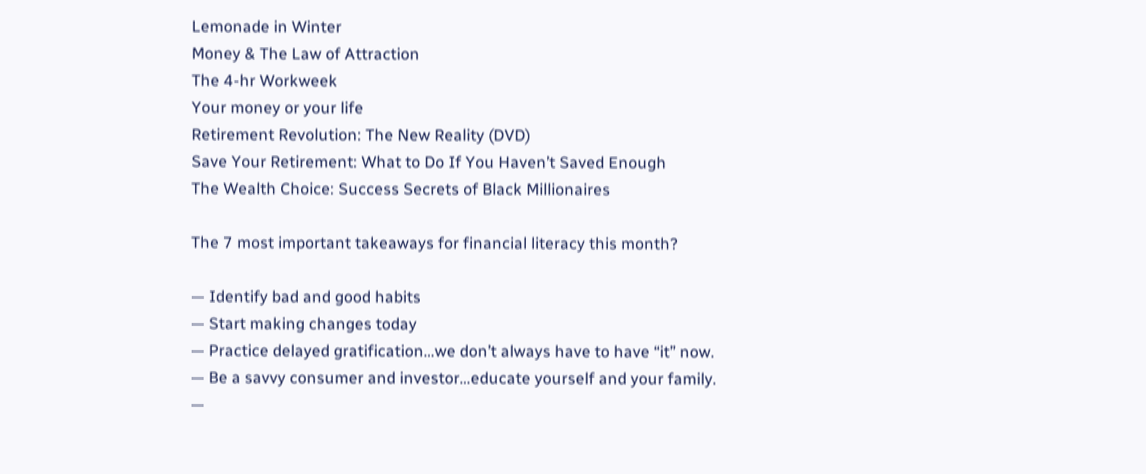Lemonade in Winter
Money & The Law of Attraction
The 4-hr Workweek
Your money or your life
Retirement Revolution: The New Reality (DVD)
Save Your Retirement: What to Do If You Haven’t Saved Enough
The Wealth Choice: Success Secrets of Black Millionaires

The 7 most important takeaways for financial literacy this month?

— Identify bad and good habits
— Start making changes today
— Practice delayed gratification…we don’t always have to have “it” now.
— Be a savvy consumer and investor…educate yourself and your family.
—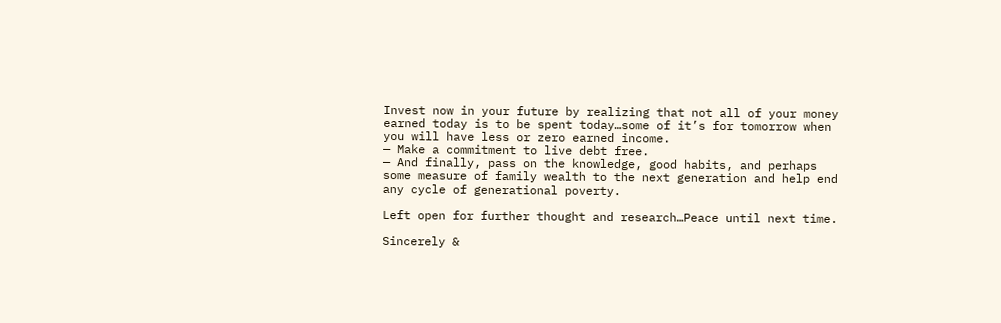Invest now in your future by realizing that not all of your money earned today is to be spent today…some of it’s for tomorrow when you will have less or zero earned income.
— Make a commitment to live debt free.
— And finally, pass on the knowledge, good habits, and perhaps some measure of family wealth to the next generation and help end any cycle of generational poverty.

Left open for further thought and research…Peace until next time.

Sincerely &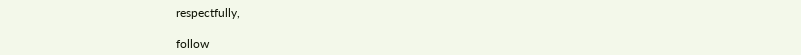respectfully,

follow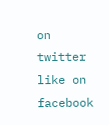on twitter
like on facebook